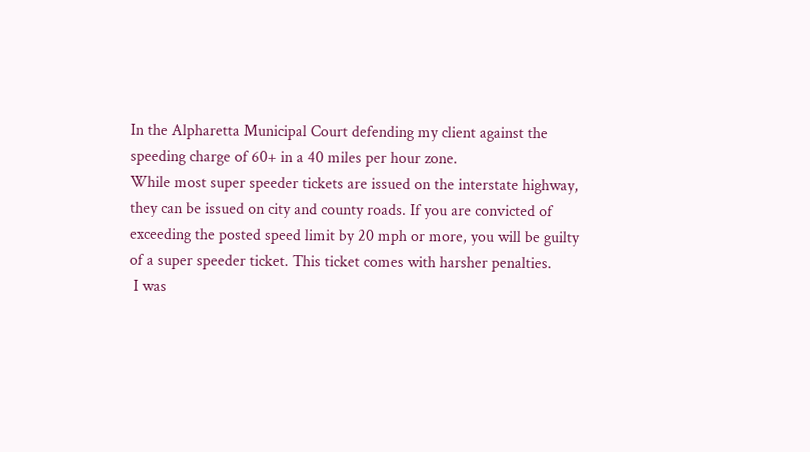In the Alpharetta Municipal Court defending my client against the speeding charge of 60+ in a 40 miles per hour zone.
While most super speeder tickets are issued on the interstate highway, they can be issued on city and county roads. If you are convicted of exceeding the posted speed limit by 20 mph or more, you will be guilty of a super speeder ticket. This ticket comes with harsher penalties.
 I was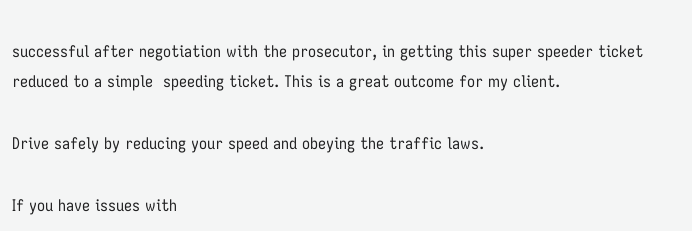successful after negotiation with the prosecutor, in getting this super speeder ticket reduced to a simple  speeding ticket. This is a great outcome for my client.

Drive safely by reducing your speed and obeying the traffic laws.

If you have issues with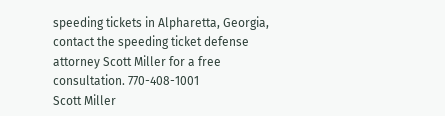speeding tickets in Alpharetta, Georgia, contact the speeding ticket defense attorney Scott Miller for a free consultation. 770-408-1001
Scott Miller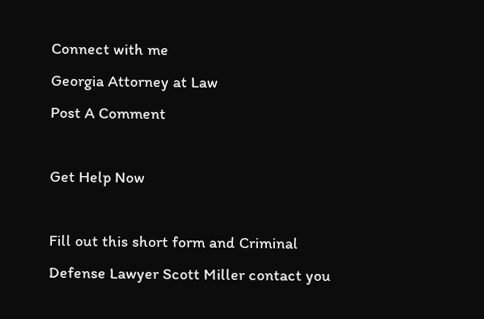Connect with me
Georgia Attorney at Law
Post A Comment

Get Help Now

Fill out this short form and Criminal Defense Lawyer Scott Miller contact you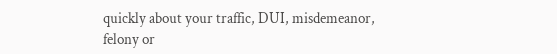quickly about your traffic, DUI, misdemeanor, felony or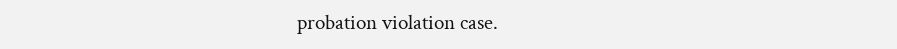probation violation case.